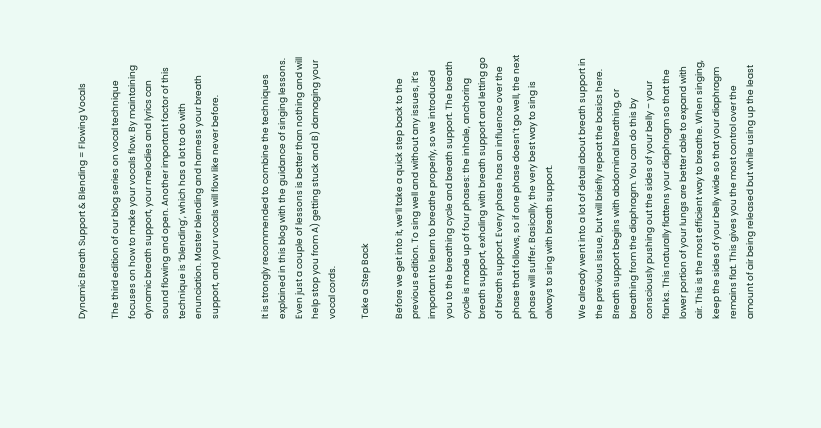Dynamic Breath Support & Blending = Flowing Vocals

The third edition of our blog series on vocal technique focuses on how to make your vocals flow. By maintaining dynamic breath support, your melodies and lyrics can sound flowing and open. Another important factor of this technique is ‘blending’, which has a lot to do with enunciation. Master blending and harness your breath support, and your vocals will flow like never before.


It is strongly recommended to combine the techniques explained in this blog with the guidance of singing lessons. Even just a couple of lessons is better than nothing and will help stop you from A) getting stuck and B) damaging your vocal cords.

Take a Step Back

Before we get into it, we’ll take a quick step back to the previous edition. To sing well and without any issues, it’s important to learn to breathe properly, so we introduced you to the breathing cycle and breath support. The breath cycle is made up of four phases: the inhale, anchoring breath support, exhaling with breath support and letting go of breath support. Every phase has an influence over the phase that follows, so if one phase doesn’t go well, the next phase will suffer. Basically, the very best way to sing is always to sing with breath support.

We already went into a lot of detail about breath support in the previous issue, but will briefly repeat the basics here. Breath support begins with abdominal breathing, or breathing from the diaphragm. You can do this by consciously pushing out the sides of your belly – your flanks. This naturally flattens your diaphragm so that the lower portion of your lungs are better able to expand with air. This is the most efficient way to breathe. When singing, keep the sides of your belly wide so that your diaphragm remains flat. This gives you the most control over the amount of air being released but while using up the least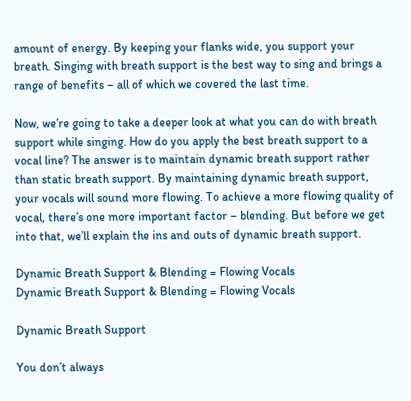amount of energy. By keeping your flanks wide, you support your breath. Singing with breath support is the best way to sing and brings a range of benefits – all of which we covered the last time.

Now, we’re going to take a deeper look at what you can do with breath support while singing. How do you apply the best breath support to a vocal line? The answer is to maintain dynamic breath support rather than static breath support. By maintaining dynamic breath support, your vocals will sound more flowing. To achieve a more flowing quality of vocal, there’s one more important factor – blending. But before we get into that, we’ll explain the ins and outs of dynamic breath support.

Dynamic Breath Support & Blending = Flowing Vocals
Dynamic Breath Support & Blending = Flowing Vocals

Dynamic Breath Support

You don’t always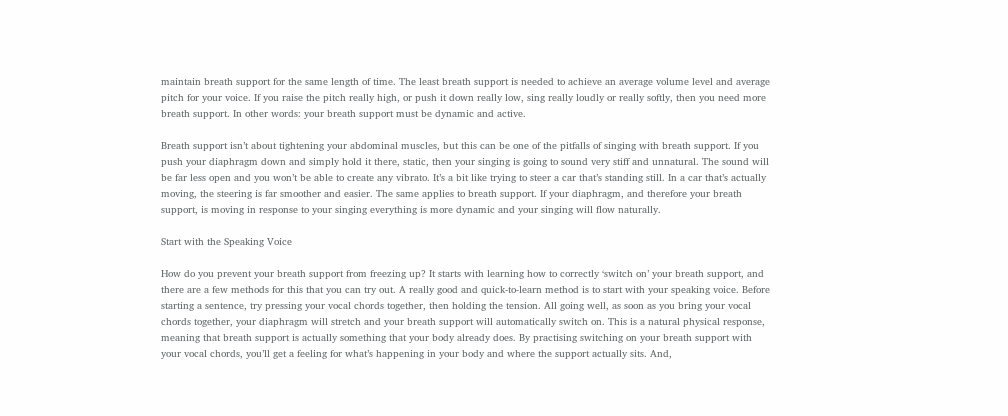maintain breath support for the same length of time. The least breath support is needed to achieve an average volume level and average pitch for your voice. If you raise the pitch really high, or push it down really low, sing really loudly or really softly, then you need more breath support. In other words: your breath support must be dynamic and active.

Breath support isn’t about tightening your abdominal muscles, but this can be one of the pitfalls of singing with breath support. If you push your diaphragm down and simply hold it there, static, then your singing is going to sound very stiff and unnatural. The sound will be far less open and you won’t be able to create any vibrato. It’s a bit like trying to steer a car that’s standing still. In a car that’s actually moving, the steering is far smoother and easier. The same applies to breath support. If your diaphragm, and therefore your breath support, is moving in response to your singing everything is more dynamic and your singing will flow naturally.

Start with the Speaking Voice

How do you prevent your breath support from freezing up? It starts with learning how to correctly ‘switch on’ your breath support, and there are a few methods for this that you can try out. A really good and quick-to-learn method is to start with your speaking voice. Before starting a sentence, try pressing your vocal chords together, then holding the tension. All going well, as soon as you bring your vocal chords together, your diaphragm will stretch and your breath support will automatically switch on. This is a natural physical response, meaning that breath support is actually something that your body already does. By practising switching on your breath support with your vocal chords, you’ll get a feeling for what’s happening in your body and where the support actually sits. And,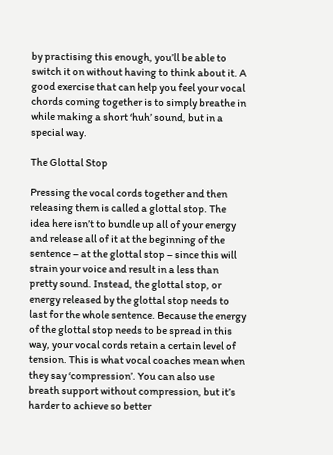by practising this enough, you’ll be able to switch it on without having to think about it. A good exercise that can help you feel your vocal chords coming together is to simply breathe in while making a short ‘huh’ sound, but in a special way.

The Glottal Stop

Pressing the vocal cords together and then releasing them is called a glottal stop. The idea here isn’t to bundle up all of your energy and release all of it at the beginning of the sentence – at the glottal stop – since this will strain your voice and result in a less than pretty sound. Instead, the glottal stop, or energy released by the glottal stop needs to last for the whole sentence. Because the energy of the glottal stop needs to be spread in this way, your vocal cords retain a certain level of tension. This is what vocal coaches mean when they say ‘compression’. You can also use breath support without compression, but it’s harder to achieve so better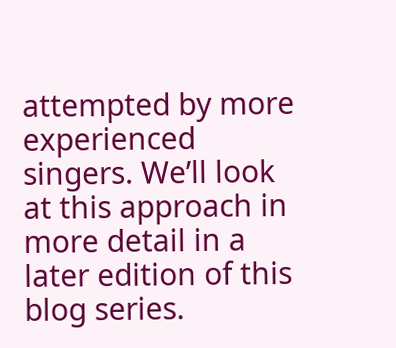attempted by more experienced singers. We’ll look at this approach in more detail in a later edition of this blog series.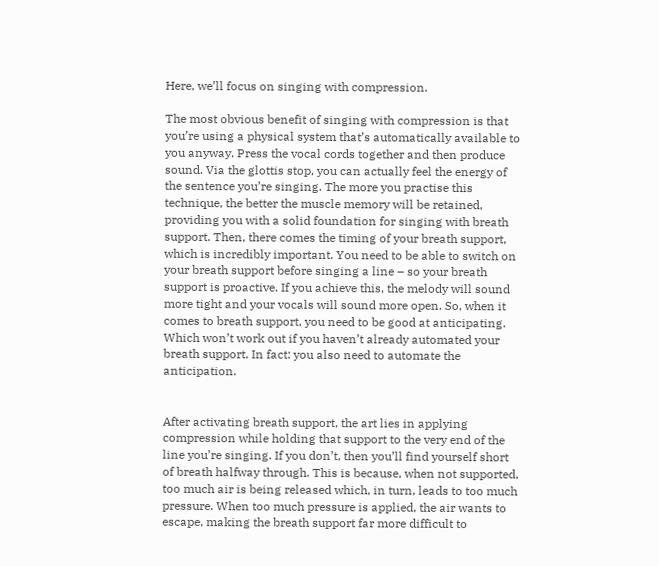Here, we’ll focus on singing with compression.

The most obvious benefit of singing with compression is that you’re using a physical system that’s automatically available to you anyway. Press the vocal cords together and then produce sound. Via the glottis stop, you can actually feel the energy of the sentence you’re singing. The more you practise this technique, the better the muscle memory will be retained, providing you with a solid foundation for singing with breath support. Then, there comes the timing of your breath support, which is incredibly important. You need to be able to switch on your breath support before singing a line – so your breath support is proactive. If you achieve this, the melody will sound more tight and your vocals will sound more open. So, when it comes to breath support, you need to be good at anticipating. Which won’t work out if you haven’t already automated your breath support. In fact: you also need to automate the anticipation.


After activating breath support, the art lies in applying compression while holding that support to the very end of the line you’re singing. If you don’t, then you’ll find yourself short of breath halfway through. This is because, when not supported, too much air is being released which, in turn, leads to too much pressure. When too much pressure is applied, the air wants to escape, making the breath support far more difficult to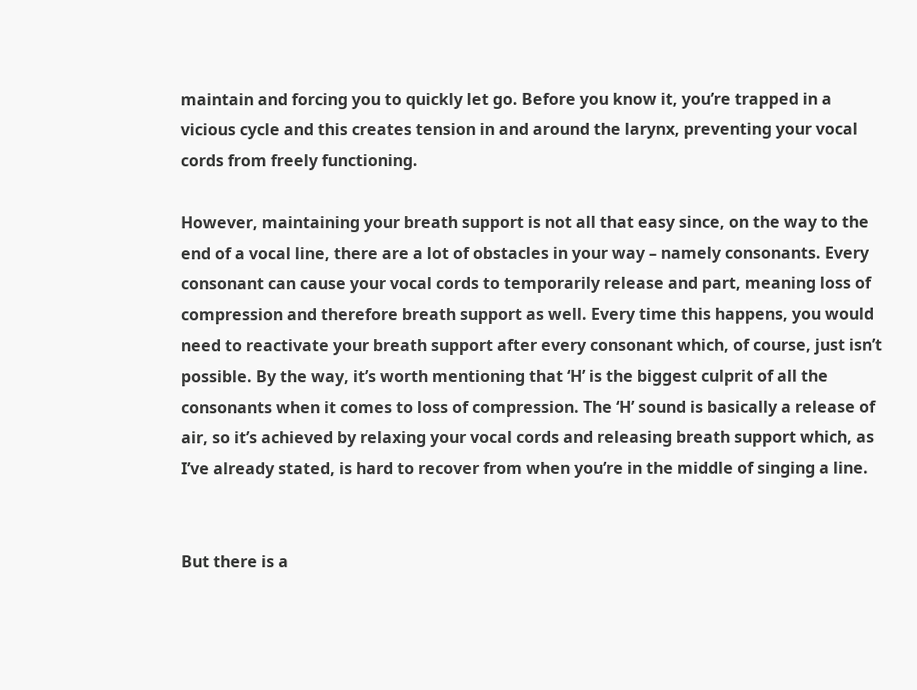maintain and forcing you to quickly let go. Before you know it, you’re trapped in a vicious cycle and this creates tension in and around the larynx, preventing your vocal cords from freely functioning.

However, maintaining your breath support is not all that easy since, on the way to the end of a vocal line, there are a lot of obstacles in your way – namely consonants. Every consonant can cause your vocal cords to temporarily release and part, meaning loss of compression and therefore breath support as well. Every time this happens, you would need to reactivate your breath support after every consonant which, of course, just isn’t possible. By the way, it’s worth mentioning that ‘H’ is the biggest culprit of all the consonants when it comes to loss of compression. The ‘H’ sound is basically a release of air, so it’s achieved by relaxing your vocal cords and releasing breath support which, as I’ve already stated, is hard to recover from when you’re in the middle of singing a line.


But there is a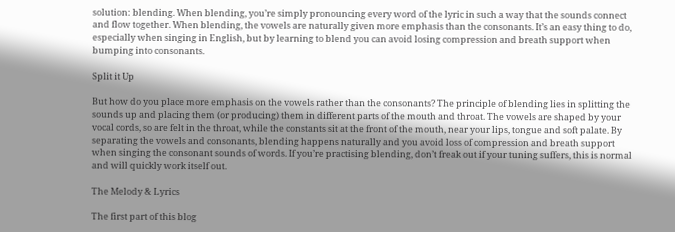solution: blending. When blending, you’re simply pronouncing every word of the lyric in such a way that the sounds connect and flow together. When blending, the vowels are naturally given more emphasis than the consonants. It’s an easy thing to do, especially when singing in English, but by learning to blend you can avoid losing compression and breath support when bumping into consonants.

Split it Up

But how do you place more emphasis on the vowels rather than the consonants? The principle of blending lies in splitting the sounds up and placing them (or producing) them in different parts of the mouth and throat. The vowels are shaped by your vocal cords, so are felt in the throat, while the constants sit at the front of the mouth, near your lips, tongue and soft palate. By separating the vowels and consonants, blending happens naturally and you avoid loss of compression and breath support when singing the consonant sounds of words. If you’re practising blending, don’t freak out if your tuning suffers, this is normal and will quickly work itself out.

The Melody & Lyrics

The first part of this blog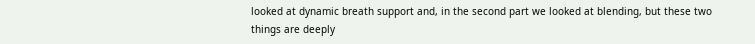looked at dynamic breath support and, in the second part we looked at blending, but these two things are deeply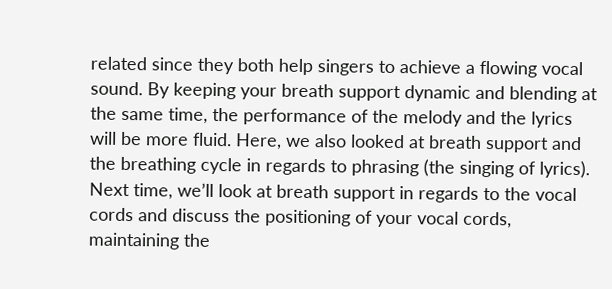related since they both help singers to achieve a flowing vocal sound. By keeping your breath support dynamic and blending at the same time, the performance of the melody and the lyrics will be more fluid. Here, we also looked at breath support and the breathing cycle in regards to phrasing (the singing of lyrics). Next time, we’ll look at breath support in regards to the vocal cords and discuss the positioning of your vocal cords, maintaining the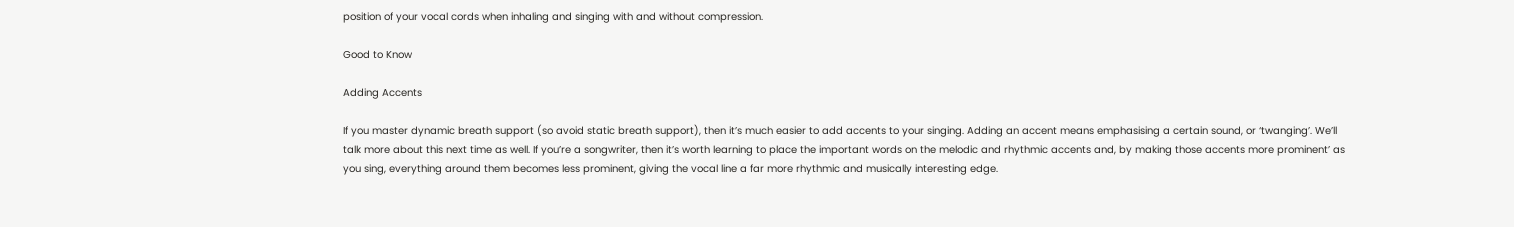position of your vocal cords when inhaling and singing with and without compression.

Good to Know

Adding Accents

If you master dynamic breath support (so avoid static breath support), then it’s much easier to add accents to your singing. Adding an accent means emphasising a certain sound, or ‘twanging’. We’ll talk more about this next time as well. If you’re a songwriter, then it’s worth learning to place the important words on the melodic and rhythmic accents and, by making those accents more prominent’ as you sing, everything around them becomes less prominent, giving the vocal line a far more rhythmic and musically interesting edge.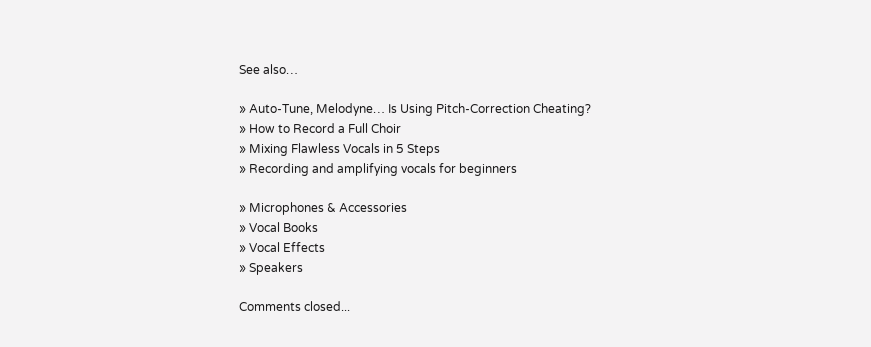See also…

» Auto-Tune, Melodyne… Is Using Pitch-Correction Cheating?
» How to Record a Full Choir
» Mixing Flawless Vocals in 5 Steps
» Recording and amplifying vocals for beginners

» Microphones & Accessories
» Vocal Books
» Vocal Effects
» Speakers

Comments closed...